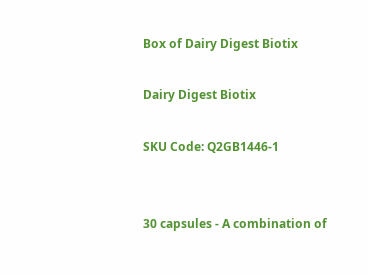Box of Dairy Digest Biotix

Dairy Digest Biotix

SKU Code: Q2GB1446-1


30 capsules - A combination of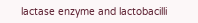lactase enzyme and lactobacilli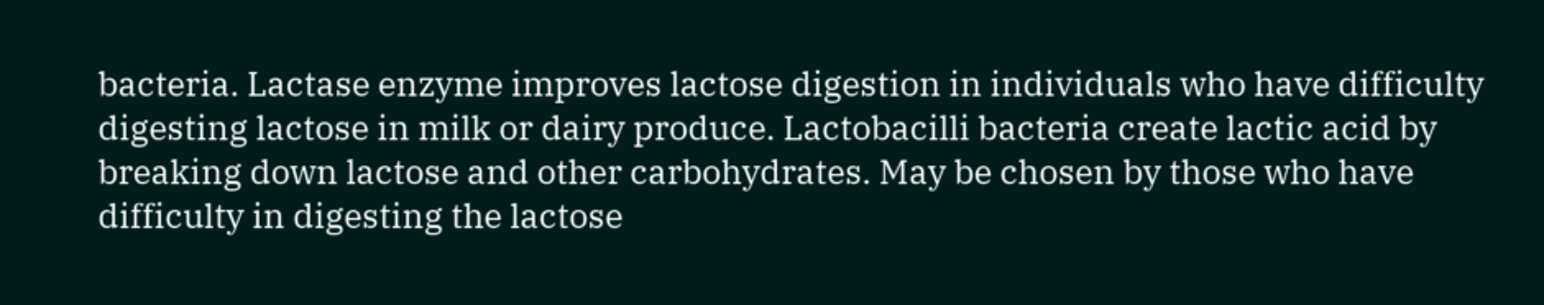bacteria. Lactase enzyme improves lactose digestion in individuals who have difficulty digesting lactose in milk or dairy produce. Lactobacilli bacteria create lactic acid by breaking down lactose and other carbohydrates. May be chosen by those who have difficulty in digesting the lactose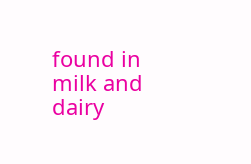found in milk and dairy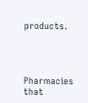products.




Pharmacies that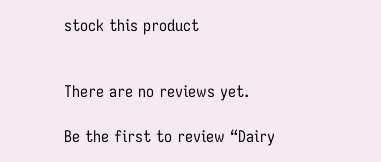stock this product


There are no reviews yet.

Be the first to review “Dairy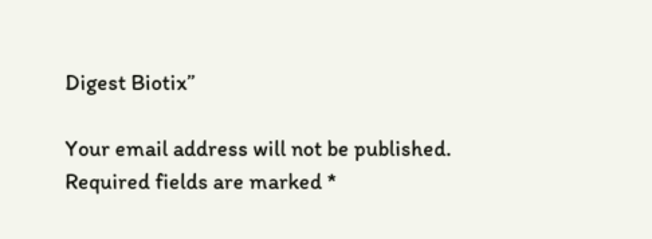Digest Biotix”

Your email address will not be published. Required fields are marked *